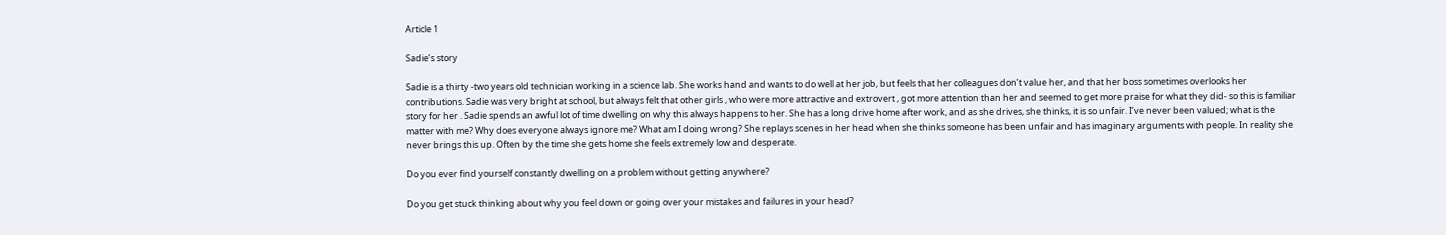Article 1

Sadie’s story

Sadie is a thirty -two years old technician working in a science lab. She works hand and wants to do well at her job, but feels that her colleagues don’t value her, and that her boss sometimes overlooks her contributions. Sadie was very bright at school, but always felt that other girls , who were more attractive and extrovert , got more attention than her and seemed to get more praise for what they did- so this is familiar story for her . Sadie spends an awful lot of time dwelling on why this always happens to her. She has a long drive home after work, and as she drives, she thinks, it is so unfair. I’ve never been valued; what is the matter with me? Why does everyone always ignore me? What am I doing wrong? She replays scenes in her head when she thinks someone has been unfair and has imaginary arguments with people. In reality she never brings this up. Often by the time she gets home she feels extremely low and desperate.

Do you ever find yourself constantly dwelling on a problem without getting anywhere?

Do you get stuck thinking about why you feel down or going over your mistakes and failures in your head?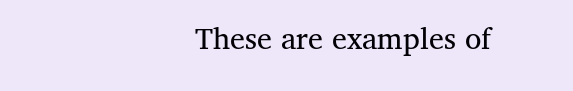These are examples of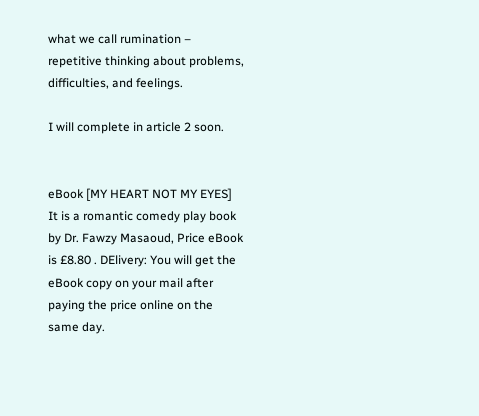what we call rumination – repetitive thinking about problems, difficulties, and feelings.

I will complete in article 2 soon.


eBook [MY HEART NOT MY EYES] It is a romantic comedy play book by Dr. Fawzy Masaoud, Price eBook is £8.80 . DElivery: You will get the eBook copy on your mail after paying the price online on the same day.